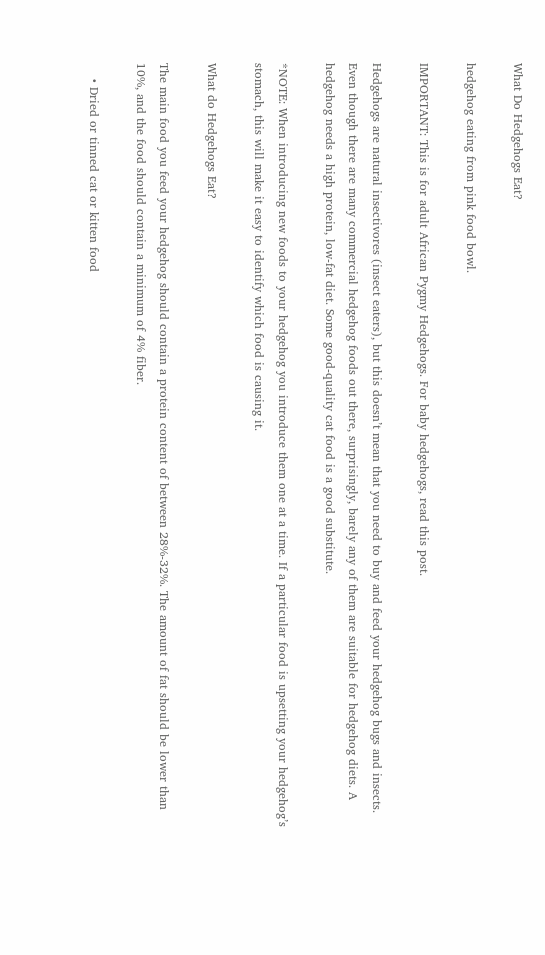What Do Hedgehogs Eat?

hedgehog eating from pink food bowl.

IMPORTANT: This is for adult African Pygmy Hedgehogs. For baby hedgehogs, read this post.

Hedgehogs are natural insectivores (insect eaters), but this doesn’t mean that you need to buy and feed your hedgehog bugs and insects. Even though there are many commercial hedgehog foods out there, surprisingly, barely any of them are suitable for hedgehog diets. A hedgehog needs a high protein, low-fat diet. Some good-quality cat food is a good substitute.

*NOTE: When introducing new foods to your hedgehog you introduce them one at a time. If a particular food is upsetting your hedgehog’s stomach, this will make it easy to identify which food is causing it.

What do Hedgehogs Eat?

The main food you feed your hedgehog should contain a protein content of between 28%-32%. The amount of fat should be lower than 10%, and the food should contain a minimum of 4% fiber.

    • Dried or tinned cat or kitten food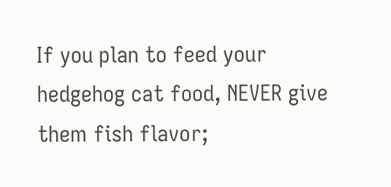If you plan to feed your hedgehog cat food, NEVER give them fish flavor;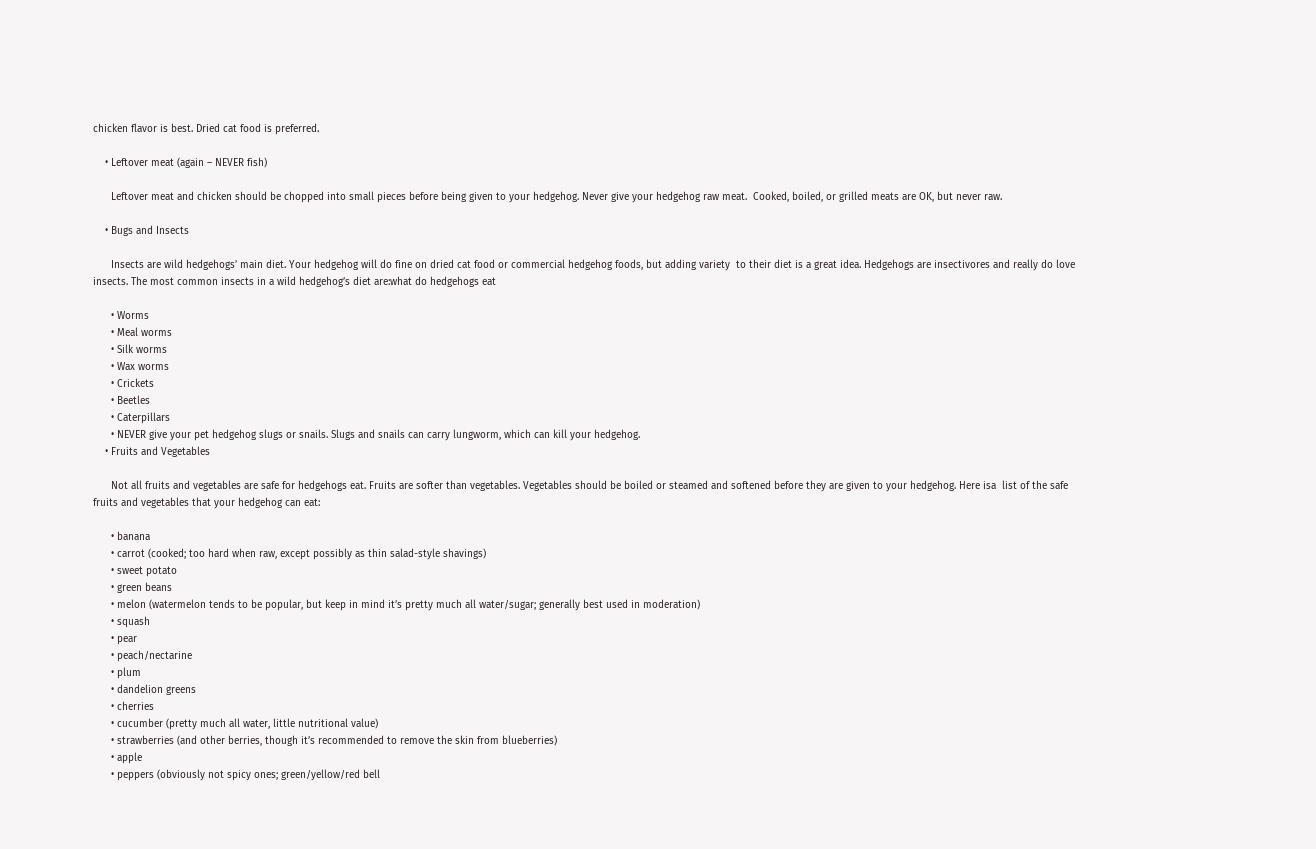chicken flavor is best. Dried cat food is preferred.

    • Leftover meat (again – NEVER fish)

      Leftover meat and chicken should be chopped into small pieces before being given to your hedgehog. Never give your hedgehog raw meat.  Cooked, boiled, or grilled meats are OK, but never raw.

    • Bugs and Insects

      Insects are wild hedgehogs’ main diet. Your hedgehog will do fine on dried cat food or commercial hedgehog foods, but adding variety  to their diet is a great idea. Hedgehogs are insectivores and really do love insects. The most common insects in a wild hedgehog’s diet are:what do hedgehogs eat

      • Worms
      • Meal worms
      • Silk worms
      • Wax worms
      • Crickets
      • Beetles
      • Caterpillars
      • NEVER give your pet hedgehog slugs or snails. Slugs and snails can carry lungworm, which can kill your hedgehog.
    • Fruits and Vegetables

      Not all fruits and vegetables are safe for hedgehogs eat. Fruits are softer than vegetables. Vegetables should be boiled or steamed and softened before they are given to your hedgehog. Here isa  list of the safe fruits and vegetables that your hedgehog can eat:

      • banana
      • carrot (cooked; too hard when raw, except possibly as thin salad-style shavings)
      • sweet potato
      • green beans
      • melon (watermelon tends to be popular, but keep in mind it’s pretty much all water/sugar; generally best used in moderation)
      • squash
      • pear
      • peach/nectarine
      • plum
      • dandelion greens
      • cherries
      • cucumber (pretty much all water, little nutritional value)
      • strawberries (and other berries, though it’s recommended to remove the skin from blueberries)
      • apple
      • peppers (obviously not spicy ones; green/yellow/red bell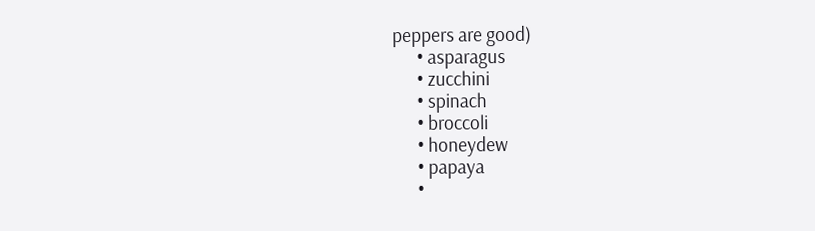peppers are good)
      • asparagus
      • zucchini
      • spinach
      • broccoli
      • honeydew
      • papaya
      •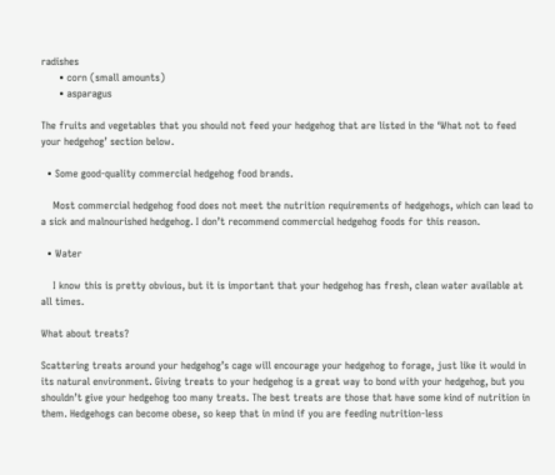radishes
      • corn (small amounts)
      • asparagus

The fruits and vegetables that you should not feed your hedgehog that are listed in the ‘What not to feed your hedgehog’ section below.

  • Some good-quality commercial hedgehog food brands.

    Most commercial hedgehog food does not meet the nutrition requirements of hedgehogs, which can lead to a sick and malnourished hedgehog. I don’t recommend commercial hedgehog foods for this reason.

  • Water

    I know this is pretty obvious, but it is important that your hedgehog has fresh, clean water available at all times.

What about treats?

Scattering treats around your hedgehog’s cage will encourage your hedgehog to forage, just like it would in its natural environment. Giving treats to your hedgehog is a great way to bond with your hedgehog, but you shouldn’t give your hedgehog too many treats. The best treats are those that have some kind of nutrition in them. Hedgehogs can become obese, so keep that in mind if you are feeding nutrition-less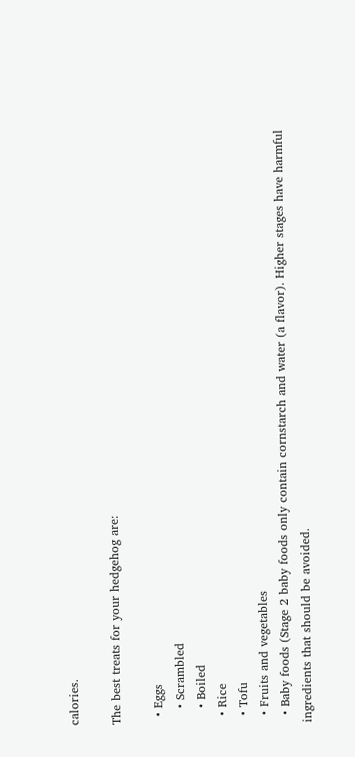calories.

The best treats for your hedgehog are:

  • Eggs
    • Scrambled
    • Boiled
  • Rice
  • Tofu
  • Fruits and vegetables
  • Baby foods (Stage 2 baby foods only contain cornstarch and water (a flavor). Higher stages have harmful ingredients that should be avoided.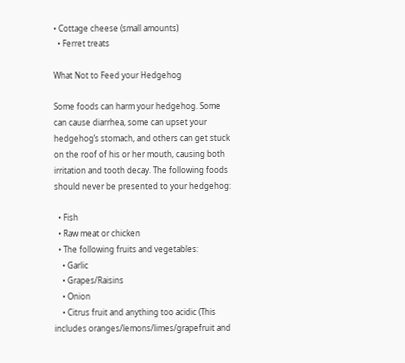• Cottage cheese (small amounts)
  • Ferret treats

What Not to Feed your Hedgehog

Some foods can harm your hedgehog. Some can cause diarrhea, some can upset your hedgehog’s stomach, and others can get stuck on the roof of his or her mouth, causing both irritation and tooth decay. The following foods should never be presented to your hedgehog:

  • Fish
  • Raw meat or chicken
  • The following fruits and vegetables:
    • Garlic
    • Grapes/Raisins
    • Onion
    • Citrus fruit and anything too acidic (This includes oranges/lemons/limes/grapefruit and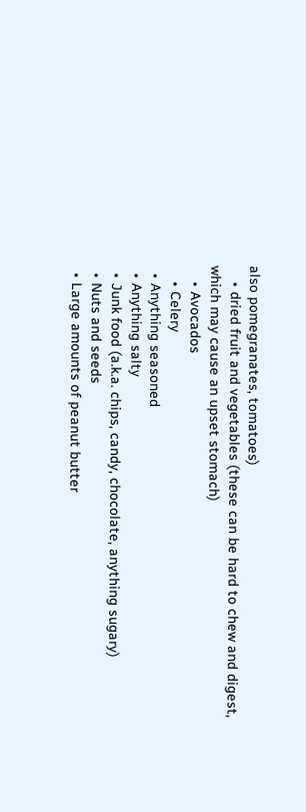also pomegranates, tomatoes)
    • dried fruit and vegetables (these can be hard to chew and digest, which may cause an upset stomach)
    • Avocados
    • Celery
  • Anything seasoned
  • Anything salty
  • Junk food (a.k.a. chips, candy, chocolate, anything sugary)
  • Nuts and seeds
  • Large amounts of peanut butter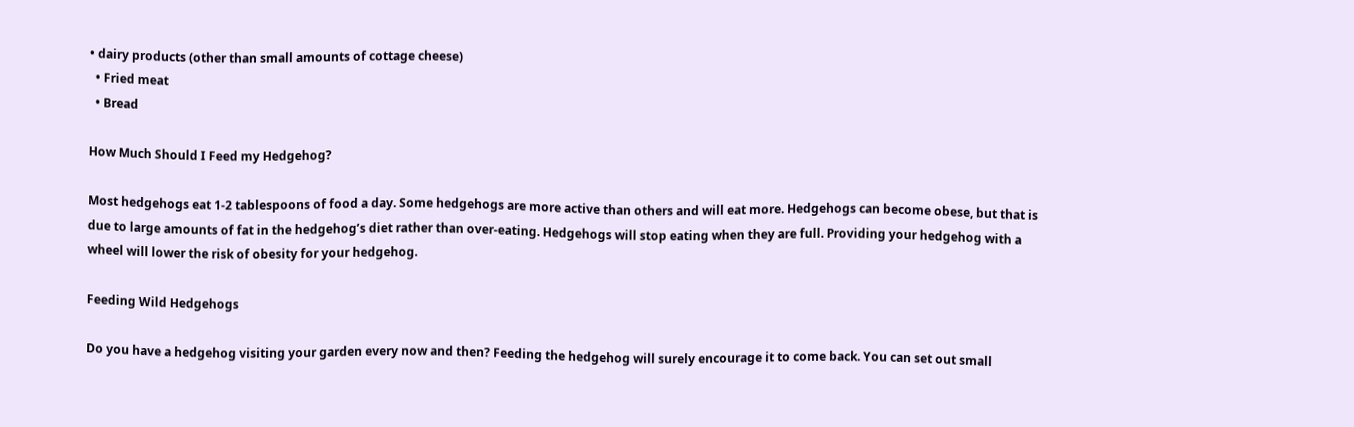• dairy products (other than small amounts of cottage cheese)
  • Fried meat
  • Bread

How Much Should I Feed my Hedgehog?

Most hedgehogs eat 1-2 tablespoons of food a day. Some hedgehogs are more active than others and will eat more. Hedgehogs can become obese, but that is due to large amounts of fat in the hedgehog’s diet rather than over-eating. Hedgehogs will stop eating when they are full. Providing your hedgehog with a wheel will lower the risk of obesity for your hedgehog.

Feeding Wild Hedgehogs

Do you have a hedgehog visiting your garden every now and then? Feeding the hedgehog will surely encourage it to come back. You can set out small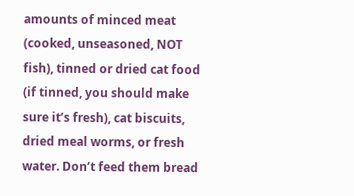amounts of minced meat (cooked, unseasoned, NOT fish), tinned or dried cat food (if tinned, you should make sure it’s fresh), cat biscuits, dried meal worms, or fresh water. Don’t feed them bread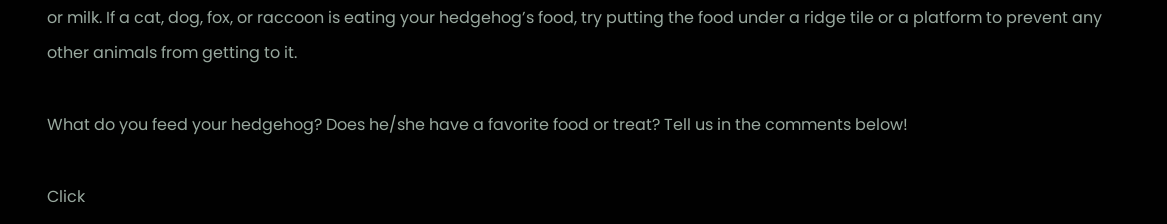or milk. If a cat, dog, fox, or raccoon is eating your hedgehog’s food, try putting the food under a ridge tile or a platform to prevent any other animals from getting to it.

What do you feed your hedgehog? Does he/she have a favorite food or treat? Tell us in the comments below!

Click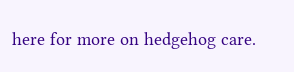here for more on hedgehog care.